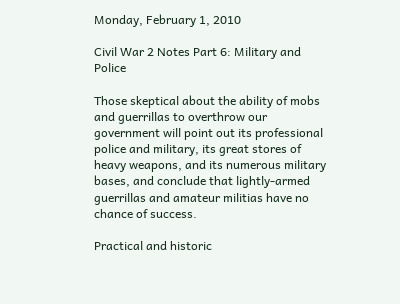Monday, February 1, 2010

Civil War 2 Notes Part 6: Military and Police

Those skeptical about the ability of mobs and guerrillas to overthrow our government will point out its professional police and military, its great stores of heavy weapons, and its numerous military bases, and conclude that lightly-armed guerrillas and amateur militias have no chance of success.

Practical and historic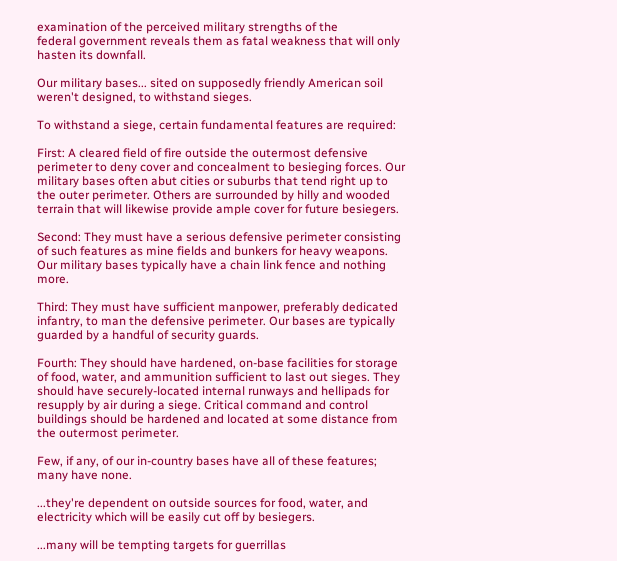examination of the perceived military strengths of the
federal government reveals them as fatal weakness that will only hasten its downfall.

Our military bases... sited on supposedly friendly American soil
weren't designed, to withstand sieges.

To withstand a siege, certain fundamental features are required:

First: A cleared field of fire outside the outermost defensive perimeter to deny cover and concealment to besieging forces. Our military bases often abut cities or suburbs that tend right up to the outer perimeter. Others are surrounded by hilly and wooded terrain that will likewise provide ample cover for future besiegers.

Second: They must have a serious defensive perimeter consisting of such features as mine fields and bunkers for heavy weapons. Our military bases typically have a chain link fence and nothing more.

Third: They must have sufficient manpower, preferably dedicated infantry, to man the defensive perimeter. Our bases are typically guarded by a handful of security guards.

Fourth: They should have hardened, on-base facilities for storage of food, water, and ammunition sufficient to last out sieges. They should have securely-located internal runways and hellipads for resupply by air during a siege. Critical command and control buildings should be hardened and located at some distance from the outermost perimeter.

Few, if any, of our in-country bases have all of these features; many have none.

...they're dependent on outside sources for food, water, and electricity which will be easily cut off by besiegers.

...many will be tempting targets for guerrillas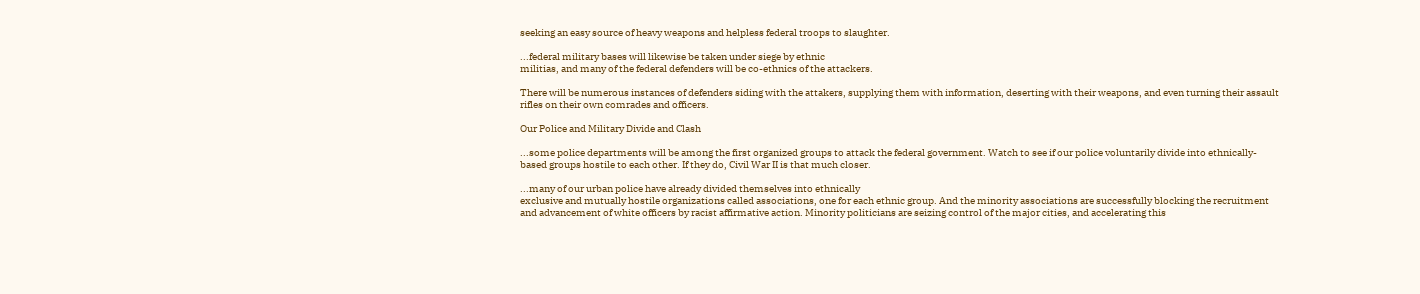seeking an easy source of heavy weapons and helpless federal troops to slaughter.

...federal military bases will likewise be taken under siege by ethnic
militias, and many of the federal defenders will be co-ethnics of the attackers.

There will be numerous instances of defenders siding with the attakers, supplying them with information, deserting with their weapons, and even turning their assault rifles on their own comrades and officers.

Our Police and Military Divide and Clash

...some police departments will be among the first organized groups to attack the federal government. Watch to see if our police voluntarily divide into ethnically-based groups hostile to each other. If they do, Civil War II is that much closer.

...many of our urban police have already divided themselves into ethnically
exclusive and mutually hostile organizations called associations, one for each ethnic group. And the minority associations are successfully blocking the recruitment and advancement of white officers by racist affirmative action. Minority politicians are seizing control of the major cities, and accelerating this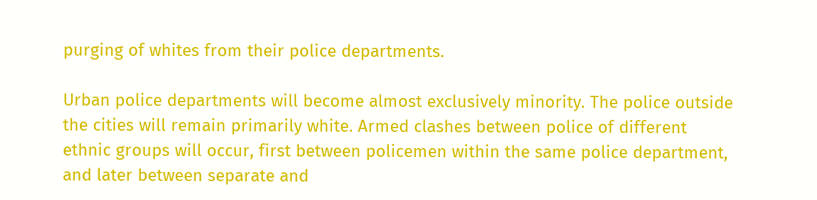purging of whites from their police departments.

Urban police departments will become almost exclusively minority. The police outside the cities will remain primarily white. Armed clashes between police of different ethnic groups will occur, first between policemen within the same police department, and later between separate and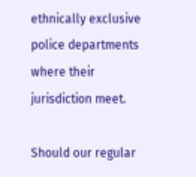ethnically exclusive police departments where their jurisdiction meet.

Should our regular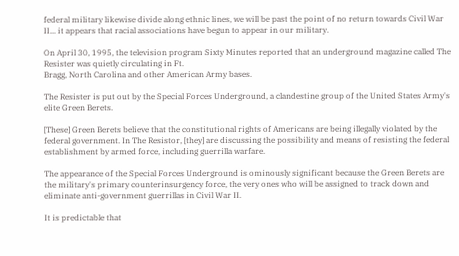federal military likewise divide along ethnic lines, we will be past the point of no return towards Civil War II... it appears that racial associations have begun to appear in our military.

On April 30, 1995, the television program Sixty Minutes reported that an underground magazine called The Resister was quietly circulating in Ft.
Bragg, North Carolina and other American Army bases.

The Resister is put out by the Special Forces Underground, a clandestine group of the United States Army's elite Green Berets.

[These] Green Berets believe that the constitutional rights of Americans are being illegally violated by the federal government. In The Resistor, [they] are discussing the possibility and means of resisting the federal establishment by armed force, including guerrilla warfare.

The appearance of the Special Forces Underground is ominously significant because the Green Berets are the military's primary counterinsurgency force, the very ones who will be assigned to track down and eliminate anti-government guerrillas in Civil War II.

It is predictable that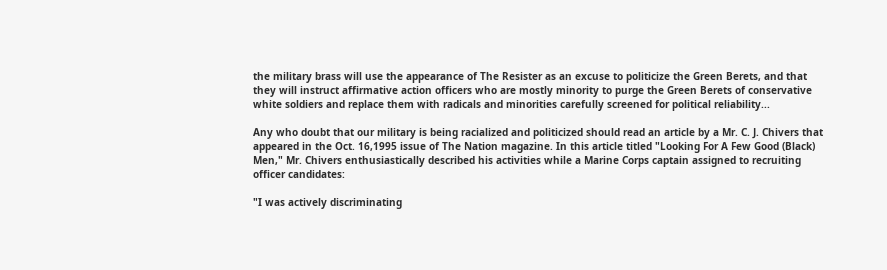the military brass will use the appearance of The Resister as an excuse to politicize the Green Berets, and that they will instruct affirmative action officers who are mostly minority to purge the Green Berets of conservative white soldiers and replace them with radicals and minorities carefully screened for political reliability...

Any who doubt that our military is being racialized and politicized should read an article by a Mr. C. J. Chivers that appeared in the Oct. 16,1995 issue of The Nation magazine. In this article titled "Looking For A Few Good (Black) Men," Mr. Chivers enthusiastically described his activities while a Marine Corps captain assigned to recruiting officer candidates:

"I was actively discriminating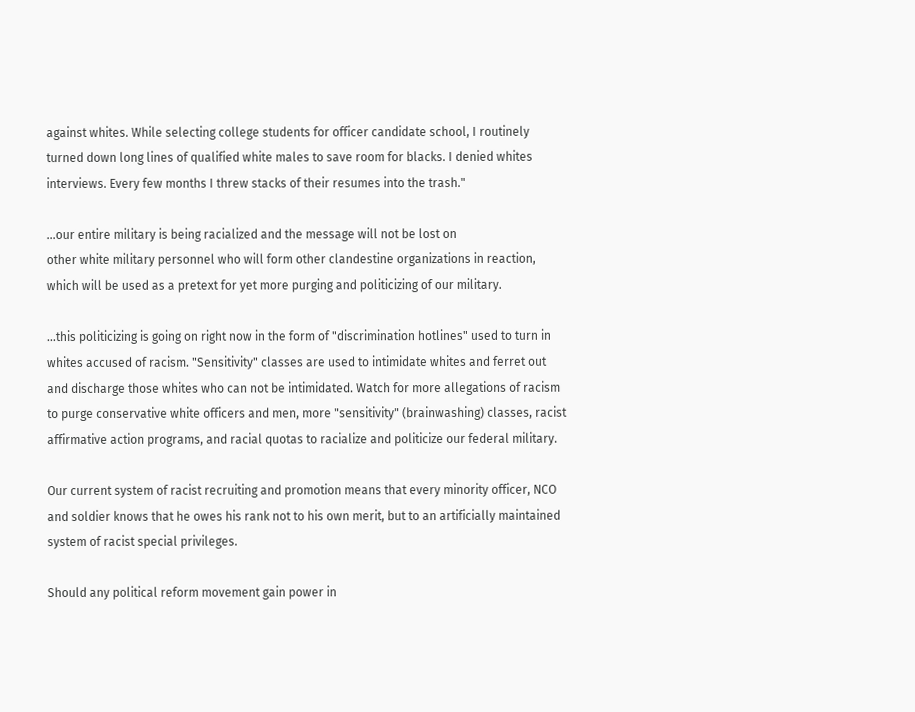against whites. While selecting college students for officer candidate school, I routinely turned down long lines of qualified white males to save room for blacks. I denied whites interviews. Every few months I threw stacks of their resumes into the trash."

...our entire military is being racialized and the message will not be lost on
other white military personnel who will form other clandestine organizations in reaction, which will be used as a pretext for yet more purging and politicizing of our military.

...this politicizing is going on right now in the form of "discrimination hotlines" used to turn in whites accused of racism. "Sensitivity" classes are used to intimidate whites and ferret out and discharge those whites who can not be intimidated. Watch for more allegations of racism to purge conservative white officers and men, more "sensitivity" (brainwashing) classes, racist affirmative action programs, and racial quotas to racialize and politicize our federal military.

Our current system of racist recruiting and promotion means that every minority officer, NCO and soldier knows that he owes his rank not to his own merit, but to an artificially maintained system of racist special privileges.

Should any political reform movement gain power in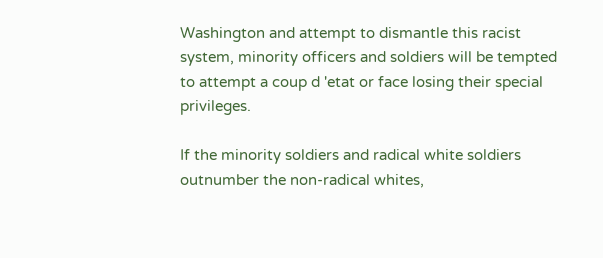Washington and attempt to dismantle this racist system, minority officers and soldiers will be tempted to attempt a coup d 'etat or face losing their special privileges.

If the minority soldiers and radical white soldiers outnumber the non-radical whites,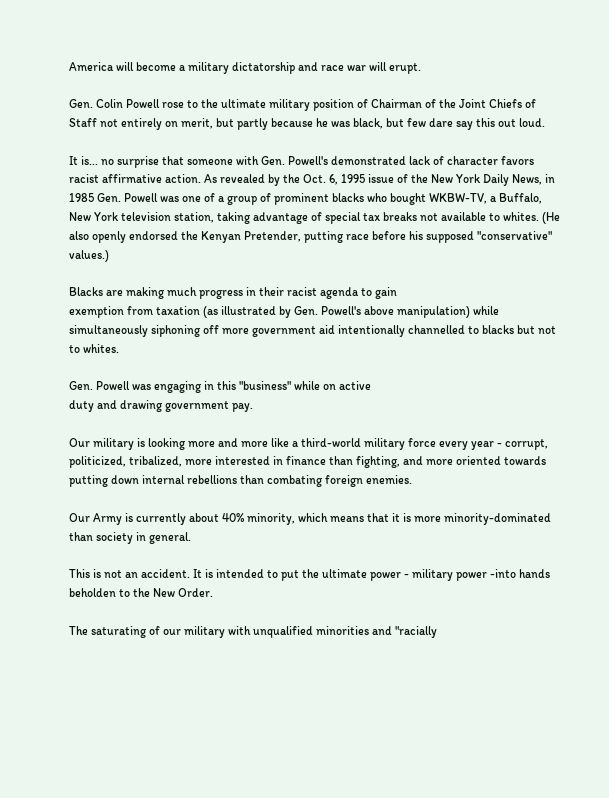America will become a military dictatorship and race war will erupt.

Gen. Colin Powell rose to the ultimate military position of Chairman of the Joint Chiefs of Staff not entirely on merit, but partly because he was black, but few dare say this out loud.

It is... no surprise that someone with Gen. Powell's demonstrated lack of character favors racist affirmative action. As revealed by the Oct. 6, 1995 issue of the New York Daily News, in 1985 Gen. Powell was one of a group of prominent blacks who bought WKBW-TV, a Buffalo, New York television station, taking advantage of special tax breaks not available to whites. (He also openly endorsed the Kenyan Pretender, putting race before his supposed "conservative" values.)

Blacks are making much progress in their racist agenda to gain
exemption from taxation (as illustrated by Gen. Powell's above manipulation) while simultaneously siphoning off more government aid intentionally channelled to blacks but not to whites.

Gen. Powell was engaging in this "business" while on active
duty and drawing government pay.

Our military is looking more and more like a third-world military force every year - corrupt, politicized, tribalized, more interested in finance than fighting, and more oriented towards putting down internal rebellions than combating foreign enemies.

Our Army is currently about 40% minority, which means that it is more minority-dominated than society in general.

This is not an accident. It is intended to put the ultimate power - military power -into hands beholden to the New Order.

The saturating of our military with unqualified minorities and "racially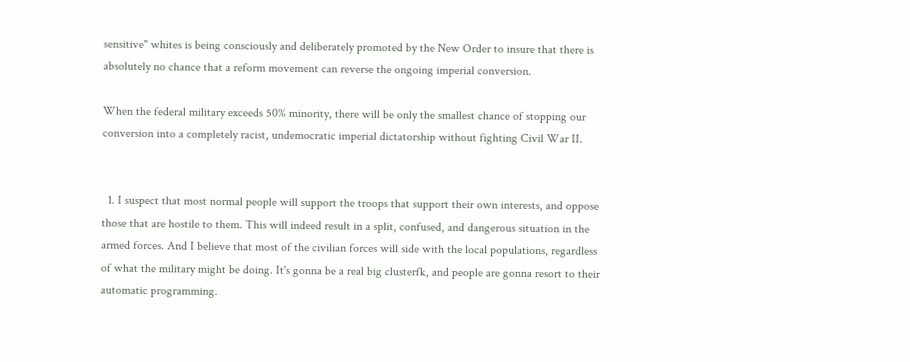sensitive" whites is being consciously and deliberately promoted by the New Order to insure that there is absolutely no chance that a reform movement can reverse the ongoing imperial conversion.

When the federal military exceeds 50% minority, there will be only the smallest chance of stopping our conversion into a completely racist, undemocratic imperial dictatorship without fighting Civil War II.


  1. I suspect that most normal people will support the troops that support their own interests, and oppose those that are hostile to them. This will indeed result in a split, confused, and dangerous situation in the armed forces. And I believe that most of the civilian forces will side with the local populations, regardless of what the military might be doing. It's gonna be a real big clusterfk, and people are gonna resort to their automatic programming.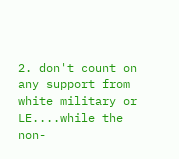2. don't count on any support from white military or LE....while the non-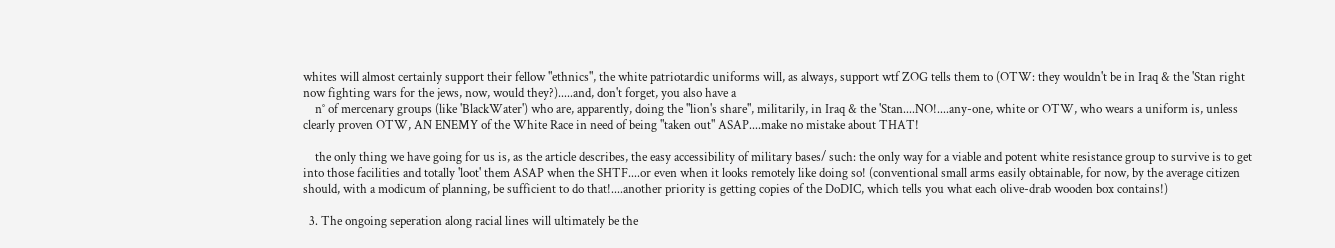whites will almost certainly support their fellow "ethnics", the white patriotardic uniforms will, as always, support wtf ZOG tells them to (OTW: they wouldn't be in Iraq & the 'Stan right now fighting wars for the jews, now, would they?).....and, don't forget, you also have a
    n° of mercenary groups (like 'BlackWater') who are, apparently, doing the "lion's share", militarily, in Iraq & the 'Stan....NO!....any-one, white or OTW, who wears a uniform is, unless clearly proven OTW, AN ENEMY of the White Race in need of being "taken out" ASAP....make no mistake about THAT!

    the only thing we have going for us is, as the article describes, the easy accessibility of military bases/ such: the only way for a viable and potent white resistance group to survive is to get into those facilities and totally 'loot' them ASAP when the SHTF....or even when it looks remotely like doing so! (conventional small arms easily obtainable, for now, by the average citizen should, with a modicum of planning, be sufficient to do that!....another priority is getting copies of the DoDIC, which tells you what each olive-drab wooden box contains!)

  3. The ongoing seperation along racial lines will ultimately be the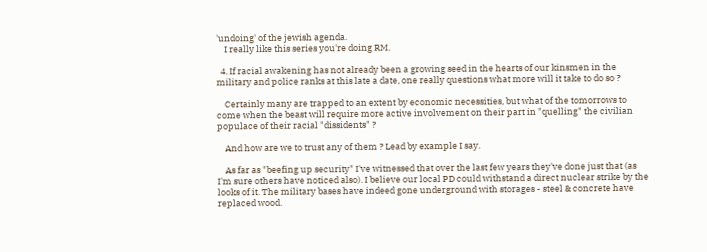'undoing' of the jewish agenda.
    I really like this series you're doing RM.

  4. If racial awakening has not already been a growing seed in the hearts of our kinsmen in the military and police ranks at this late a date, one really questions what more will it take to do so ?

    Certainly many are trapped to an extent by economic necessities, but what of the tomorrows to come when the beast will require more active involvement on their part in "quelling" the civilian populace of their racial "dissidents" ?

    And how are we to trust any of them ? Lead by example I say.

    As far as "beefing up security" I've witnessed that over the last few years they've done just that (as I'm sure others have noticed also). I believe our local PD could withstand a direct nuclear strike by the looks of it. The military bases have indeed gone underground with storages - steel & concrete have replaced wood.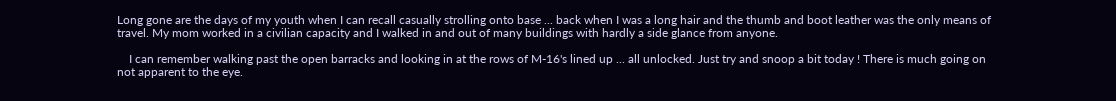Long gone are the days of my youth when I can recall casually strolling onto base ... back when I was a long hair and the thumb and boot leather was the only means of travel. My mom worked in a civilian capacity and I walked in and out of many buildings with hardly a side glance from anyone.

    I can remember walking past the open barracks and looking in at the rows of M-16's lined up ... all unlocked. Just try and snoop a bit today ! There is much going on not apparent to the eye.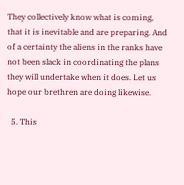They collectively know what is coming, that it is inevitable and are preparing. And of a certainty the aliens in the ranks have not been slack in coordinating the plans they will undertake when it does. Let us hope our brethren are doing likewise.

  5. This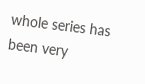whole series has been very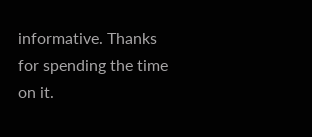informative. Thanks for spending the time on it.